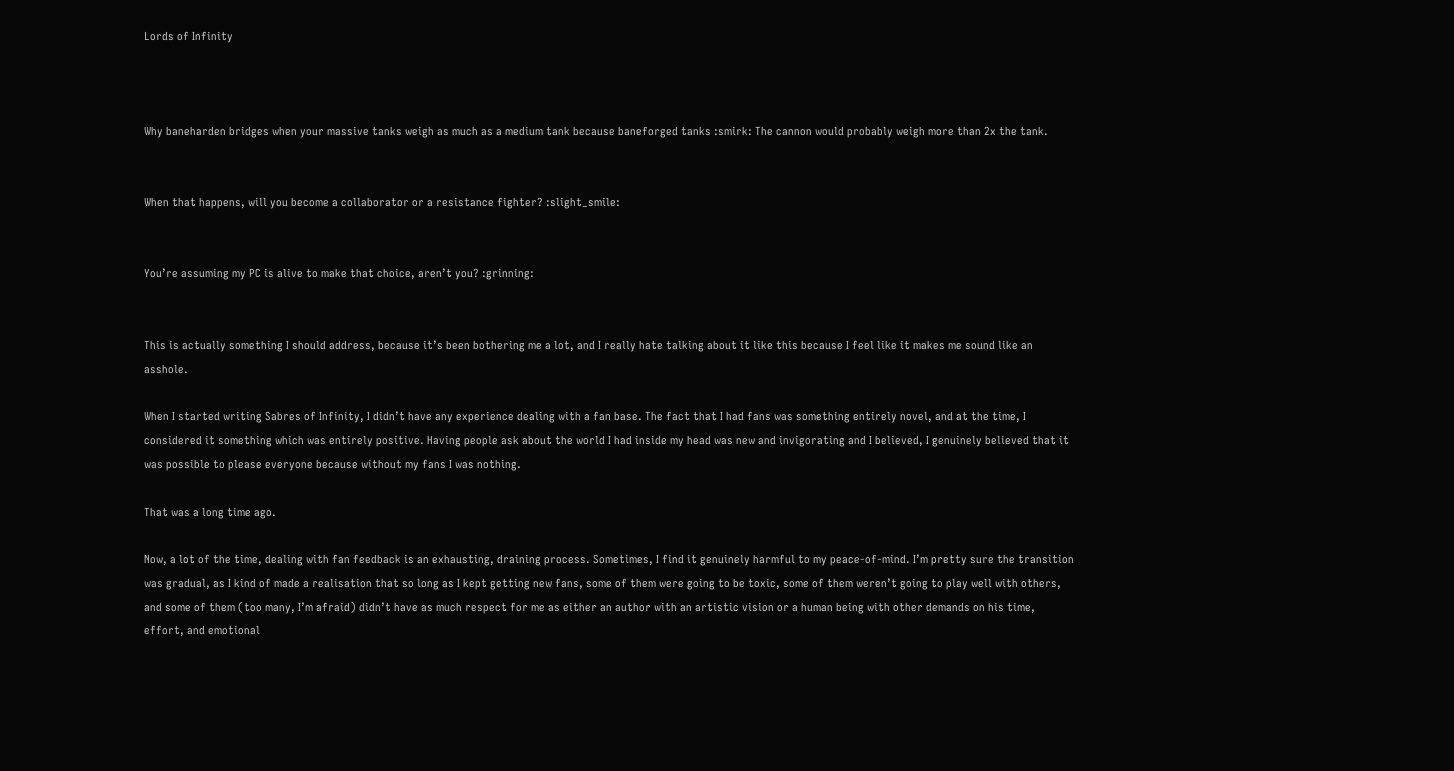Lords of Infinity



Why baneharden bridges when your massive tanks weigh as much as a medium tank because baneforged tanks :smirk: The cannon would probably weigh more than 2x the tank.


When that happens, will you become a collaborator or a resistance fighter? :slight_smile:


You’re assuming my PC is alive to make that choice, aren’t you? :grinning:


This is actually something I should address, because it’s been bothering me a lot, and I really hate talking about it like this because I feel like it makes me sound like an asshole.

When I started writing Sabres of Infinity, I didn’t have any experience dealing with a fan base. The fact that I had fans was something entirely novel, and at the time, I considered it something which was entirely positive. Having people ask about the world I had inside my head was new and invigorating and I believed, I genuinely believed that it was possible to please everyone because without my fans I was nothing.

That was a long time ago.

Now, a lot of the time, dealing with fan feedback is an exhausting, draining process. Sometimes, I find it genuinely harmful to my peace-of-mind. I’m pretty sure the transition was gradual, as I kind of made a realisation that so long as I kept getting new fans, some of them were going to be toxic, some of them weren’t going to play well with others, and some of them (too many, I’m afraid) didn’t have as much respect for me as either an author with an artistic vision or a human being with other demands on his time, effort, and emotional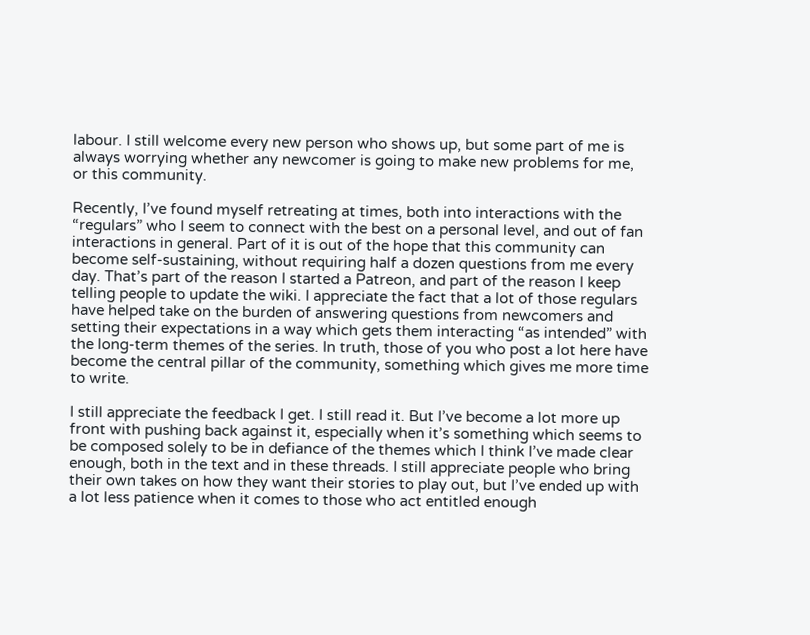labour. I still welcome every new person who shows up, but some part of me is always worrying whether any newcomer is going to make new problems for me, or this community.

Recently, I’ve found myself retreating at times, both into interactions with the “regulars” who I seem to connect with the best on a personal level, and out of fan interactions in general. Part of it is out of the hope that this community can become self-sustaining, without requiring half a dozen questions from me every day. That’s part of the reason I started a Patreon, and part of the reason I keep telling people to update the wiki. I appreciate the fact that a lot of those regulars have helped take on the burden of answering questions from newcomers and setting their expectations in a way which gets them interacting “as intended” with the long-term themes of the series. In truth, those of you who post a lot here have become the central pillar of the community, something which gives me more time to write.

I still appreciate the feedback I get. I still read it. But I’ve become a lot more up front with pushing back against it, especially when it’s something which seems to be composed solely to be in defiance of the themes which I think I’ve made clear enough, both in the text and in these threads. I still appreciate people who bring their own takes on how they want their stories to play out, but I’ve ended up with a lot less patience when it comes to those who act entitled enough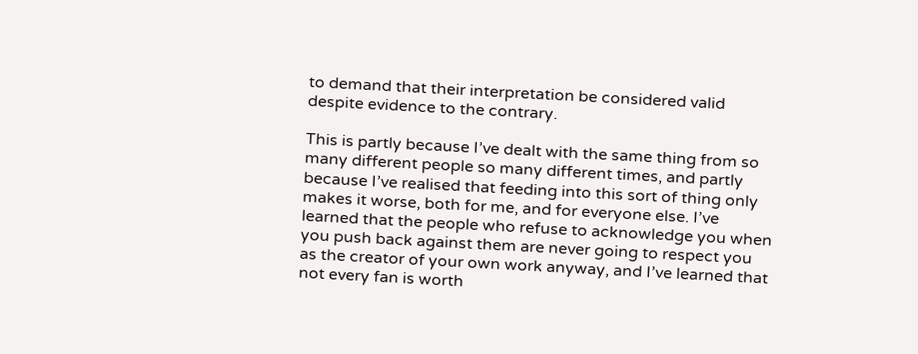to demand that their interpretation be considered valid despite evidence to the contrary.

This is partly because I’ve dealt with the same thing from so many different people so many different times, and partly because I’ve realised that feeding into this sort of thing only makes it worse, both for me, and for everyone else. I’ve learned that the people who refuse to acknowledge you when you push back against them are never going to respect you as the creator of your own work anyway, and I’ve learned that not every fan is worth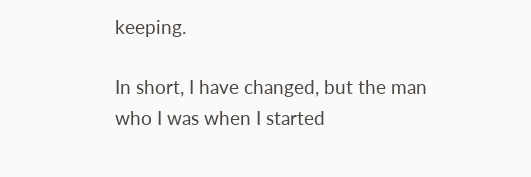keeping.

In short, I have changed, but the man who I was when I started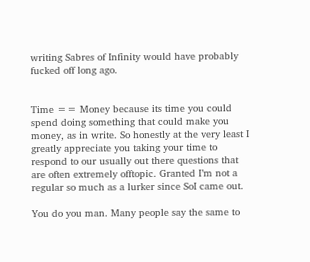writing Sabres of Infinity would have probably fucked off long ago.


Time == Money because its time you could spend doing something that could make you money, as in write. So honestly at the very least I greatly appreciate you taking your time to respond to our usually out there questions that are often extremely offtopic. Granted I’m not a regular so much as a lurker since SoI came out.

You do you man. Many people say the same to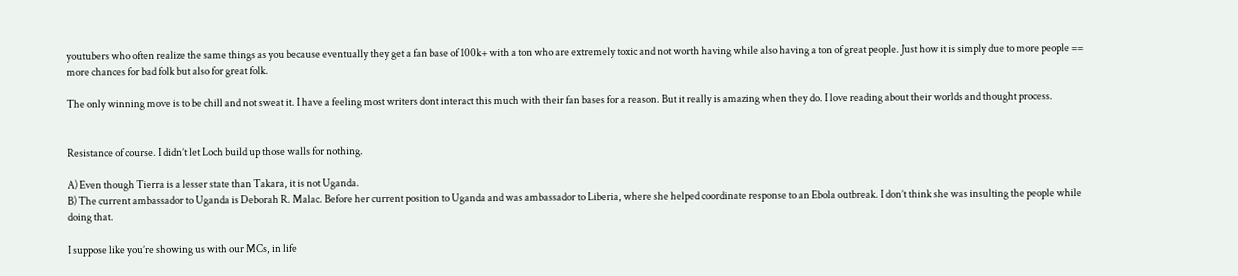youtubers who often realize the same things as you because eventually they get a fan base of 100k+ with a ton who are extremely toxic and not worth having while also having a ton of great people. Just how it is simply due to more people == more chances for bad folk but also for great folk.

The only winning move is to be chill and not sweat it. I have a feeling most writers dont interact this much with their fan bases for a reason. But it really is amazing when they do. I love reading about their worlds and thought process.


Resistance of course. I didn’t let Loch build up those walls for nothing.

A) Even though Tierra is a lesser state than Takara, it is not Uganda.
B) The current ambassador to Uganda is Deborah R. Malac. Before her current position to Uganda and was ambassador to Liberia, where she helped coordinate response to an Ebola outbreak. I don’t think she was insulting the people while doing that.

I suppose like you’re showing us with our MCs, in life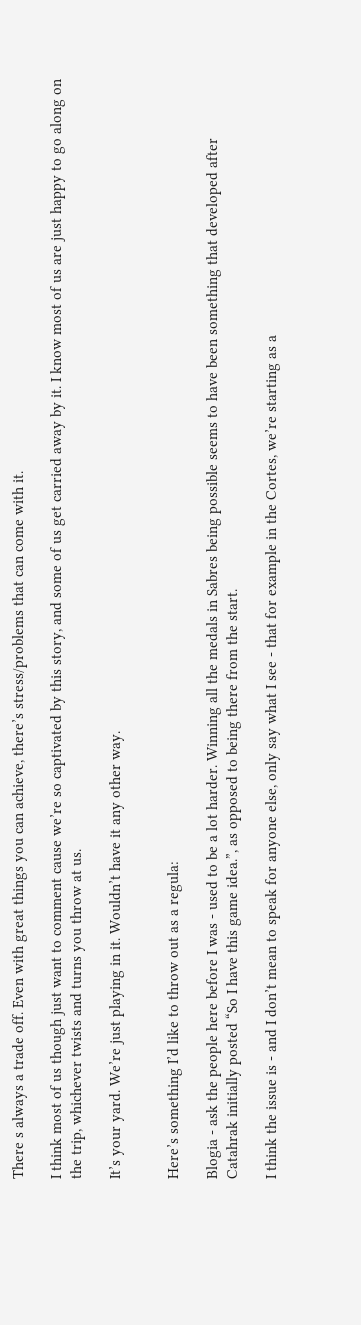There s always a trade off. Even with great things you can achieve, there’s stress/problems that can come with it.

I think most of us though just want to comment cause we’re so captivated by this story, and some of us get carried away by it. I know most of us are just happy to go along on the trip, whichever twists and turns you throw at us.

It’s your yard. We’re just playing in it. Wouldn’t have it any other way.


Here’s something I’d like to throw out as a regula:

Blogia - ask the people here before I was - used to be a lot harder. Winning all the medals in Sabres being possible seems to have been something that developed after Catahrak initially posted “So I have this game idea.”, as opposed to being there from the start.

I think the issue is - and I don’t mean to speak for anyone else, only say what I see - that for example in the Cortes, we’re starting as a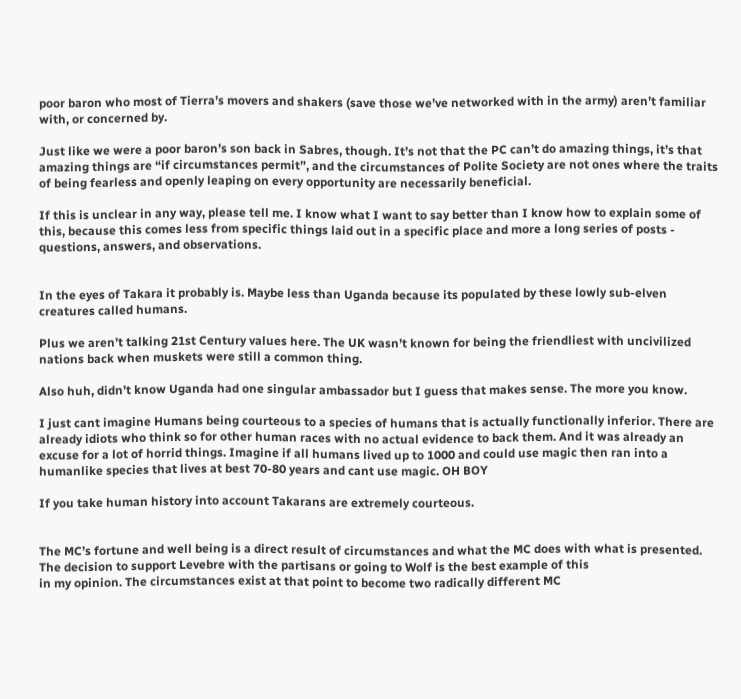poor baron who most of Tierra’s movers and shakers (save those we’ve networked with in the army) aren’t familiar with, or concerned by.

Just like we were a poor baron’s son back in Sabres, though. It’s not that the PC can’t do amazing things, it’s that amazing things are “if circumstances permit”, and the circumstances of Polite Society are not ones where the traits of being fearless and openly leaping on every opportunity are necessarily beneficial.

If this is unclear in any way, please tell me. I know what I want to say better than I know how to explain some of this, because this comes less from specific things laid out in a specific place and more a long series of posts - questions, answers, and observations.


In the eyes of Takara it probably is. Maybe less than Uganda because its populated by these lowly sub-elven creatures called humans.

Plus we aren’t talking 21st Century values here. The UK wasn’t known for being the friendliest with uncivilized nations back when muskets were still a common thing.

Also huh, didn’t know Uganda had one singular ambassador but I guess that makes sense. The more you know.

I just cant imagine Humans being courteous to a species of humans that is actually functionally inferior. There are already idiots who think so for other human races with no actual evidence to back them. And it was already an excuse for a lot of horrid things. Imagine if all humans lived up to 1000 and could use magic then ran into a humanlike species that lives at best 70-80 years and cant use magic. OH BOY

If you take human history into account Takarans are extremely courteous.


The MC’s fortune and well being is a direct result of circumstances and what the MC does with what is presented. The decision to support Levebre with the partisans or going to Wolf is the best example of this
in my opinion. The circumstances exist at that point to become two radically different MC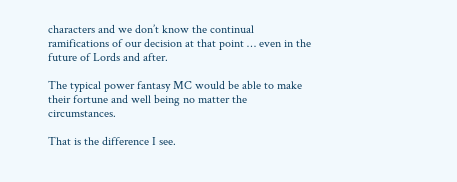characters and we don’t know the continual ramifications of our decision at that point … even in the future of Lords and after.

The typical power fantasy MC would be able to make their fortune and well being no matter the circumstances.

That is the difference I see.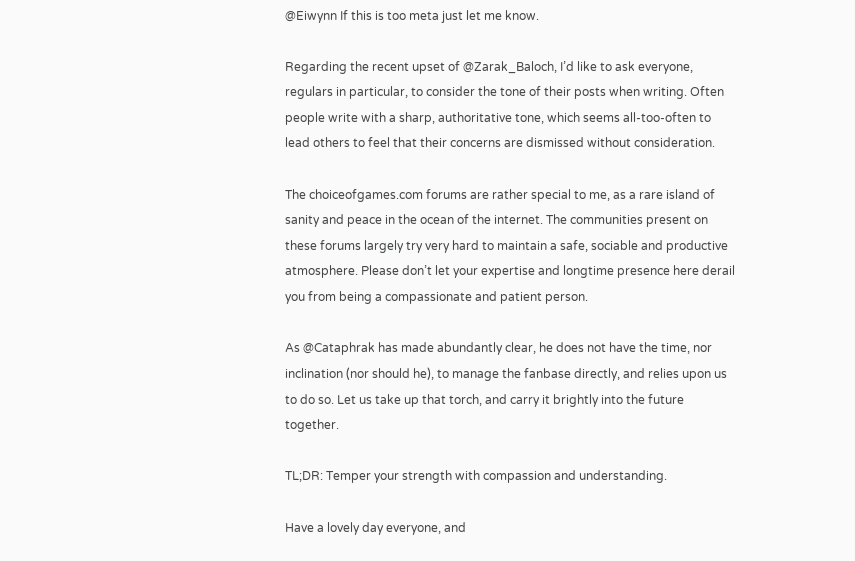@Eiwynn If this is too meta just let me know.

Regarding the recent upset of @Zarak_Baloch, I’d like to ask everyone, regulars in particular, to consider the tone of their posts when writing. Often people write with a sharp, authoritative tone, which seems all-too-often to lead others to feel that their concerns are dismissed without consideration.

The choiceofgames.com forums are rather special to me, as a rare island of sanity and peace in the ocean of the internet. The communities present on these forums largely try very hard to maintain a safe, sociable and productive atmosphere. Please don’t let your expertise and longtime presence here derail you from being a compassionate and patient person.

As @Cataphrak has made abundantly clear, he does not have the time, nor inclination (nor should he), to manage the fanbase directly, and relies upon us to do so. Let us take up that torch, and carry it brightly into the future together.

TL;DR: Temper your strength with compassion and understanding.

Have a lovely day everyone, and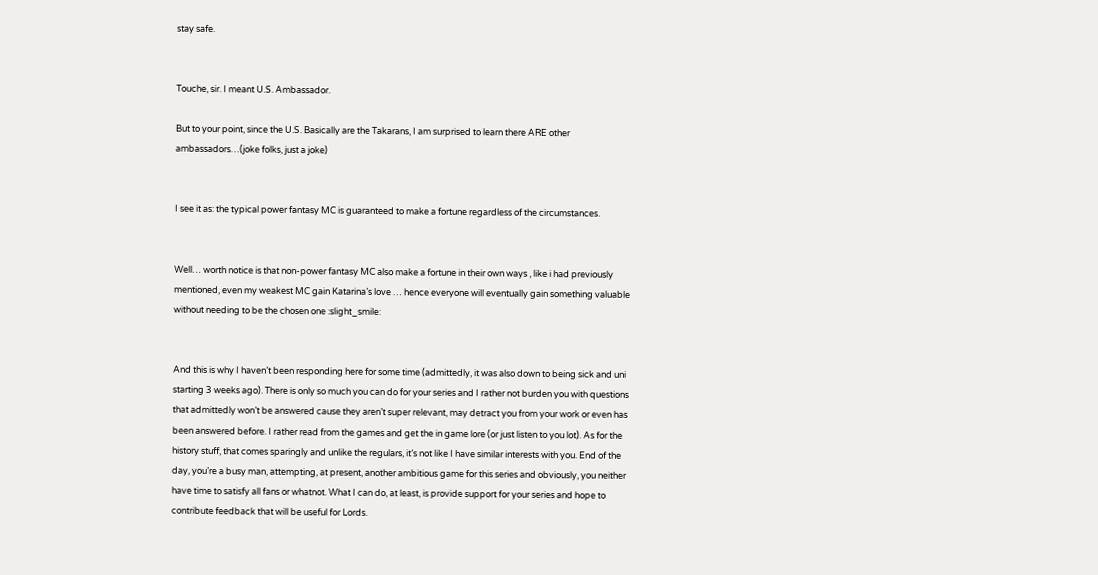stay safe.


Touche, sir. I meant U.S. Ambassador.

But to your point, since the U.S. Basically are the Takarans, I am surprised to learn there ARE other ambassadors…(joke folks, just a joke)


I see it as: the typical power fantasy MC is guaranteed to make a fortune regardless of the circumstances.


Well… worth notice is that non-power fantasy MC also make a fortune in their own ways , like i had previously mentioned, even my weakest MC gain Katarina’s love … hence everyone will eventually gain something valuable without needing to be the chosen one :slight_smile:


And this is why I haven’t been responding here for some time (admittedly, it was also down to being sick and uni starting 3 weeks ago). There is only so much you can do for your series and I rather not burden you with questions that admittedly won’t be answered cause they aren’t super relevant, may detract you from your work or even has been answered before. I rather read from the games and get the in game lore (or just listen to you lot). As for the history stuff, that comes sparingly and unlike the regulars, it’s not like I have similar interests with you. End of the day, you’re a busy man, attempting, at present, another ambitious game for this series and obviously, you neither have time to satisfy all fans or whatnot. What I can do, at least, is provide support for your series and hope to contribute feedback that will be useful for Lords.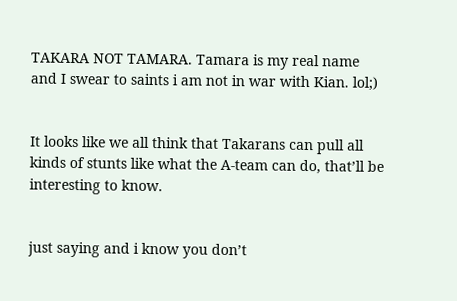TAKARA NOT TAMARA. Tamara is my real name and I swear to saints i am not in war with Kian. lol;)


It looks like we all think that Takarans can pull all kinds of stunts like what the A-team can do, that’ll be interesting to know.


just saying and i know you don’t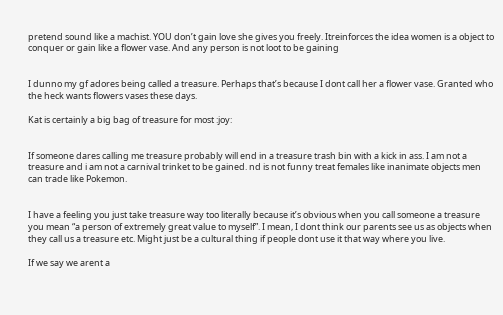pretend sound like a machist. YOU don’t gain love she gives you freely. Itreinforces the idea women is a object to conquer or gain like a flower vase. And any person is not loot to be gaining


I dunno my gf adores being called a treasure. Perhaps that’s because I dont call her a flower vase. Granted who the heck wants flowers vases these days.

Kat is certainly a big bag of treasure for most :joy:


If someone dares calling me treasure probably will end in a treasure trash bin with a kick in ass. I am not a treasure and i am not a carnival trinket to be gained. nd is not funny treat females like inanimate objects men can trade like Pokemon.


I have a feeling you just take treasure way too literally because it’s obvious when you call someone a treasure you mean “a person of extremely great value to myself”. I mean, I dont think our parents see us as objects when they call us a treasure etc. Might just be a cultural thing if people dont use it that way where you live.

If we say we arent a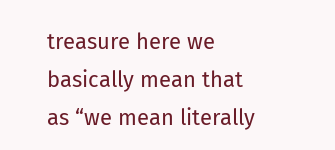treasure here we basically mean that as “we mean literally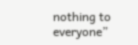nothing to everyone”